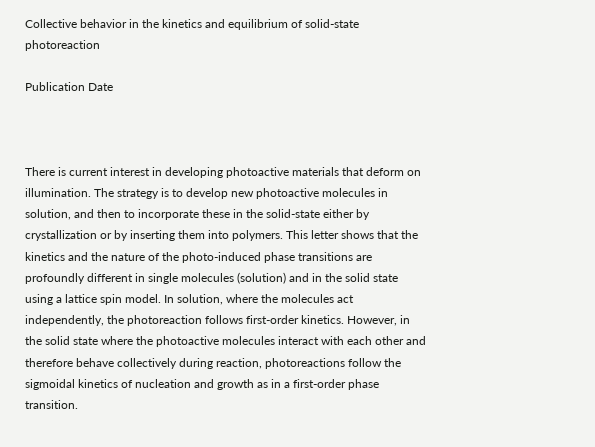Collective behavior in the kinetics and equilibrium of solid-state photoreaction

Publication Date



There is current interest in developing photoactive materials that deform on illumination. The strategy is to develop new photoactive molecules in solution, and then to incorporate these in the solid-state either by crystallization or by inserting them into polymers. This letter shows that the kinetics and the nature of the photo-induced phase transitions are profoundly different in single molecules (solution) and in the solid state using a lattice spin model. In solution, where the molecules act independently, the photoreaction follows first-order kinetics. However, in the solid state where the photoactive molecules interact with each other and therefore behave collectively during reaction, photoreactions follow the sigmoidal kinetics of nucleation and growth as in a first-order phase transition.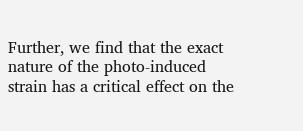Further, we find that the exact nature of the photo-induced strain has a critical effect on the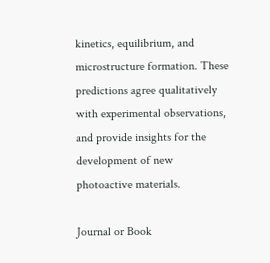kinetics, equilibrium, and microstructure formation. These predictions agree qualitatively with experimental observations, and provide insights for the development of new photoactive materials.

Journal or Book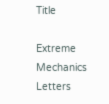Title

Extreme Mechanics Letters